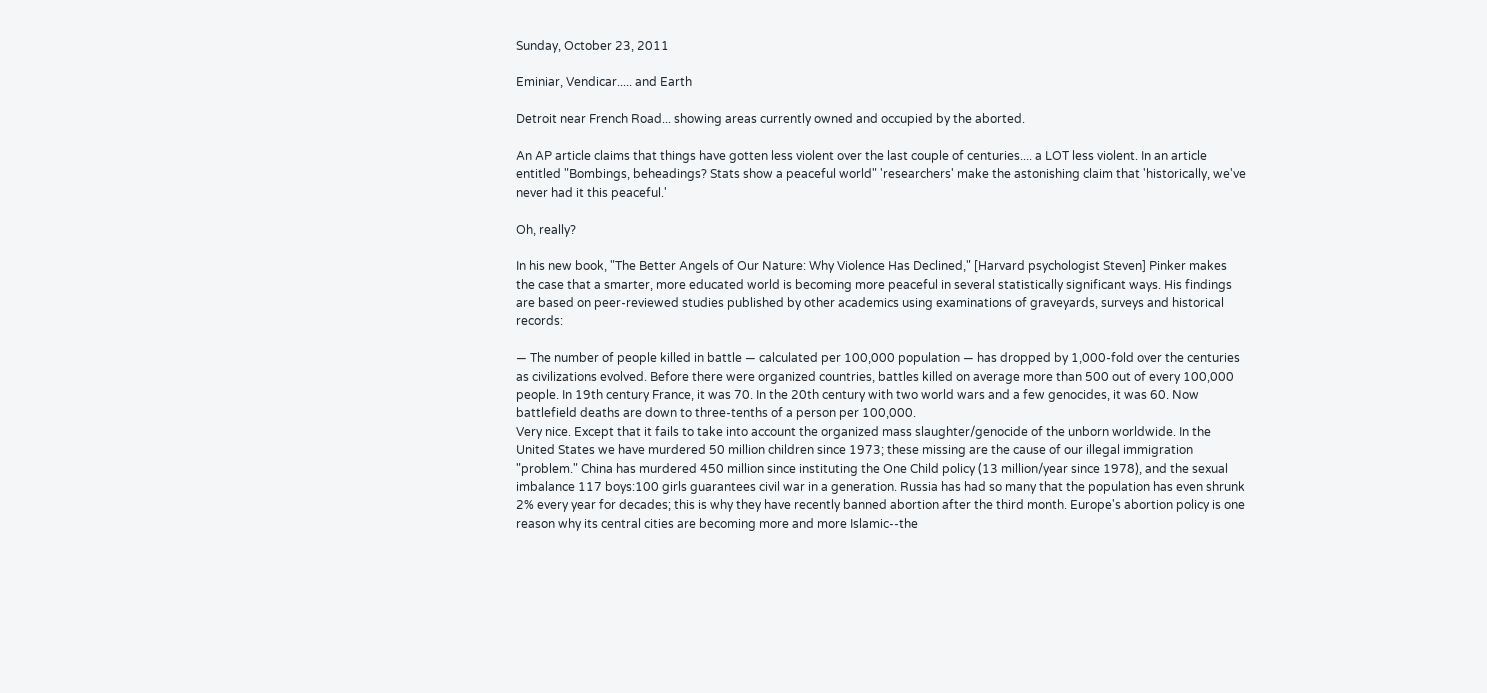Sunday, October 23, 2011

Eminiar, Vendicar..... and Earth

Detroit near French Road... showing areas currently owned and occupied by the aborted.

An AP article claims that things have gotten less violent over the last couple of centuries.... a LOT less violent. In an article entitled "Bombings, beheadings? Stats show a peaceful world" 'researchers' make the astonishing claim that 'historically, we've never had it this peaceful.'

Oh, really?

In his new book, "The Better Angels of Our Nature: Why Violence Has Declined," [Harvard psychologist Steven] Pinker makes the case that a smarter, more educated world is becoming more peaceful in several statistically significant ways. His findings are based on peer-reviewed studies published by other academics using examinations of graveyards, surveys and historical records:

— The number of people killed in battle — calculated per 100,000 population — has dropped by 1,000-fold over the centuries as civilizations evolved. Before there were organized countries, battles killed on average more than 500 out of every 100,000 people. In 19th century France, it was 70. In the 20th century with two world wars and a few genocides, it was 60. Now battlefield deaths are down to three-tenths of a person per 100,000.
Very nice. Except that it fails to take into account the organized mass slaughter/genocide of the unborn worldwide. In the United States we have murdered 50 million children since 1973; these missing are the cause of our illegal immigration "problem." China has murdered 450 million since instituting the One Child policy (13 million/year since 1978), and the sexual imbalance 117 boys:100 girls guarantees civil war in a generation. Russia has had so many that the population has even shrunk 2% every year for decades; this is why they have recently banned abortion after the third month. Europe's abortion policy is one reason why its central cities are becoming more and more Islamic--the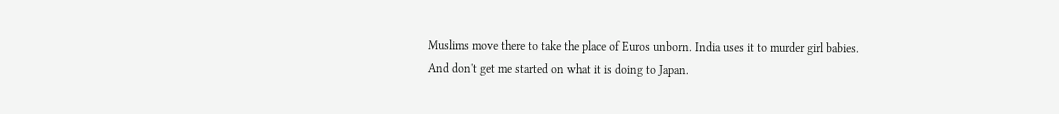Muslims move there to take the place of Euros unborn. India uses it to murder girl babies. And don't get me started on what it is doing to Japan.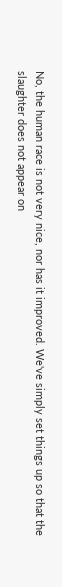No, the human race is not very nice, nor has it improved. We've simply set things up so that the slaughter does not appear on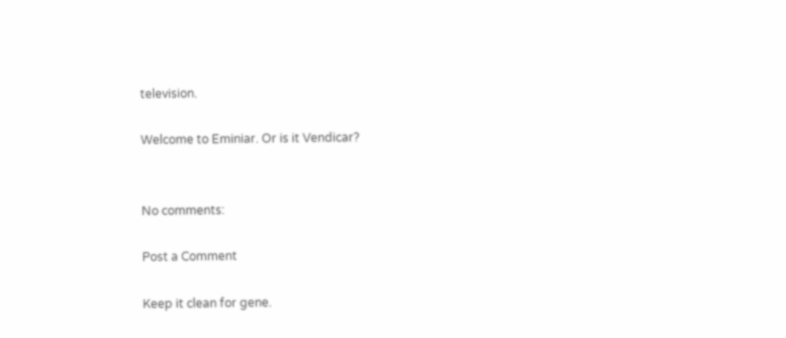television.

Welcome to Eminiar. Or is it Vendicar?


No comments:

Post a Comment

Keep it clean for gene.